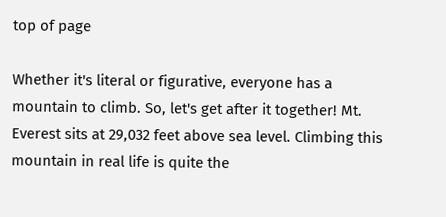top of page

Whether it's literal or figurative, everyone has a mountain to climb. So, let's get after it together! Mt. Everest sits at 29,032 feet above sea level. Climbing this mountain in real life is quite the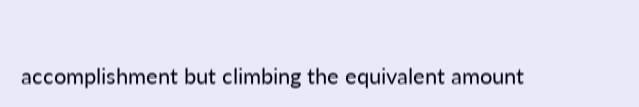accomplishment but climbing the equivalent amount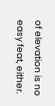of elevation is no easy feat, either.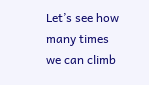Let’s see how many times we can climb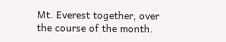Mt. Everest together, over the course of the month.